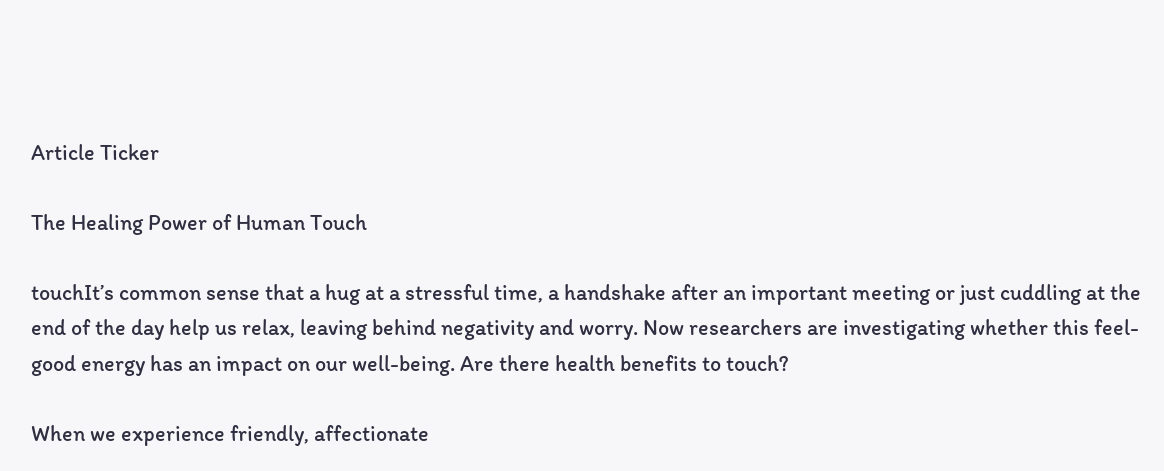Article Ticker

The Healing Power of Human Touch

touchIt’s common sense that a hug at a stressful time, a handshake after an important meeting or just cuddling at the end of the day help us relax, leaving behind negativity and worry. Now researchers are investigating whether this feel-good energy has an impact on our well-being. Are there health benefits to touch?

When we experience friendly, affectionate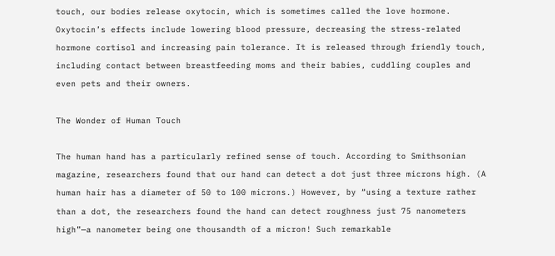touch, our bodies release oxytocin, which is sometimes called the love hormone. Oxytocin’s effects include lowering blood pressure, decreasing the stress-related hormone cortisol and increasing pain tolerance. It is released through friendly touch, including contact between breastfeeding moms and their babies, cuddling couples and even pets and their owners.

The Wonder of Human Touch

The human hand has a particularly refined sense of touch. According to Smithsonian magazine, researchers found that our hand can detect a dot just three microns high. (A human hair has a diameter of 50 to 100 microns.) However, by “using a texture rather than a dot, the researchers found the hand can detect roughness just 75 nanometers high”—a nanometer being one thousandth of a micron! Such remarkable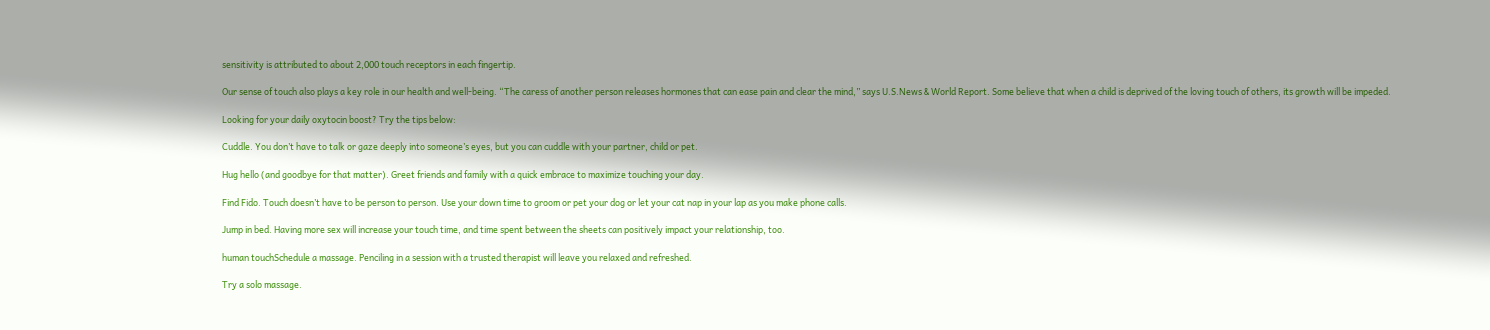sensitivity is attributed to about 2,000 touch receptors in each fingertip.

Our sense of touch also plays a key role in our health and well-being. “The caress of another person releases hormones that can ease pain and clear the mind,” says U.S.News & World Report. Some believe that when a child is deprived of the loving touch of others, its growth will be impeded.

Looking for your daily oxytocin boost? Try the tips below:

Cuddle. You don’t have to talk or gaze deeply into someone’s eyes, but you can cuddle with your partner, child or pet.

Hug hello (and goodbye for that matter). Greet friends and family with a quick embrace to maximize touching your day.

Find Fido. Touch doesn’t have to be person to person. Use your down time to groom or pet your dog or let your cat nap in your lap as you make phone calls.

Jump in bed. Having more sex will increase your touch time, and time spent between the sheets can positively impact your relationship, too.

human touchSchedule a massage. Penciling in a session with a trusted therapist will leave you relaxed and refreshed.

Try a solo massage.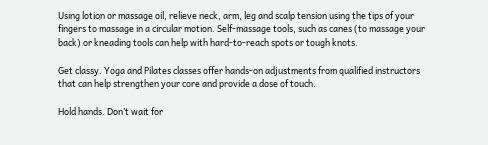Using lotion or massage oil, relieve neck, arm, leg and scalp tension using the tips of your fingers to massage in a circular motion. Self-massage tools, such as canes (to massage your back) or kneading tools can help with hard-to-reach spots or tough knots.

Get classy. Yoga and Pilates classes offer hands-on adjustments from qualified instructors that can help strengthen your core and provide a dose of touch.

Hold hands. Don’t wait for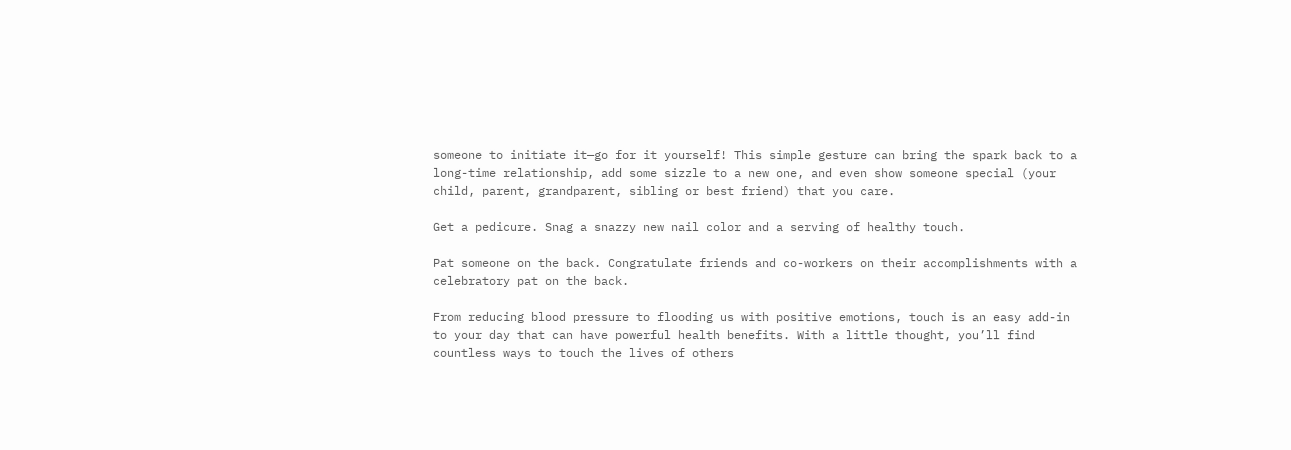someone to initiate it—go for it yourself! This simple gesture can bring the spark back to a long-time relationship, add some sizzle to a new one, and even show someone special (your child, parent, grandparent, sibling or best friend) that you care.

Get a pedicure. Snag a snazzy new nail color and a serving of healthy touch.

Pat someone on the back. Congratulate friends and co-workers on their accomplishments with a celebratory pat on the back.

From reducing blood pressure to flooding us with positive emotions, touch is an easy add-in to your day that can have powerful health benefits. With a little thought, you’ll find countless ways to touch the lives of others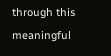through this meaningful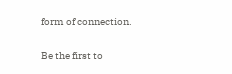form of connection.

Be the first to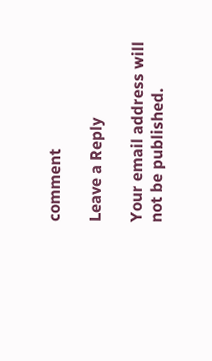comment

Leave a Reply

Your email address will not be published.